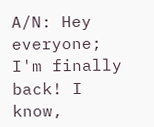A/N: Hey everyone; I'm finally back! I know,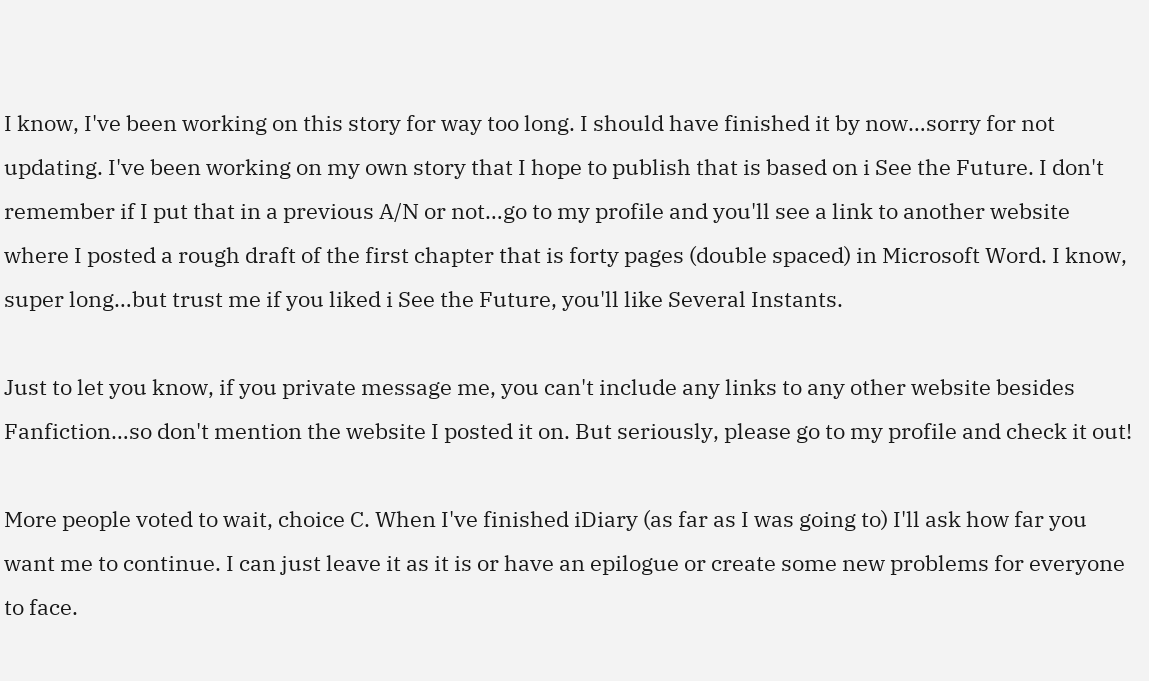I know, I've been working on this story for way too long. I should have finished it by now…sorry for not updating. I've been working on my own story that I hope to publish that is based on i See the Future. I don't remember if I put that in a previous A/N or not…go to my profile and you'll see a link to another website where I posted a rough draft of the first chapter that is forty pages (double spaced) in Microsoft Word. I know, super long…but trust me if you liked i See the Future, you'll like Several Instants.

Just to let you know, if you private message me, you can't include any links to any other website besides Fanfiction…so don't mention the website I posted it on. But seriously, please go to my profile and check it out!

More people voted to wait, choice C. When I've finished iDiary (as far as I was going to) I'll ask how far you want me to continue. I can just leave it as it is or have an epilogue or create some new problems for everyone to face.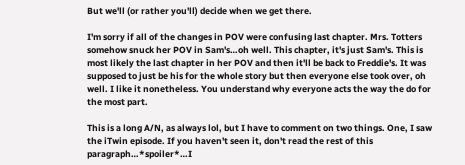But we'll (or rather you'll) decide when we get there.

I'm sorry if all of the changes in POV were confusing last chapter. Mrs. Totters somehow snuck her POV in Sam's…oh well. This chapter, it's just Sam's. This is most likely the last chapter in her POV and then it'll be back to Freddie's. It was supposed to just be his for the whole story but then everyone else took over, oh well. I like it nonetheless. You understand why everyone acts the way the do for the most part.

This is a long A/N, as always lol, but I have to comment on two things. One, I saw the iTwin episode. If you haven't seen it, don't read the rest of this paragraph…*spoiler*…I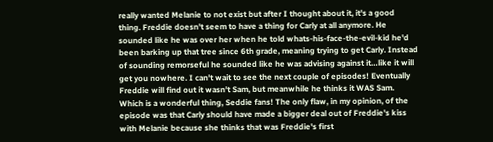really wanted Melanie to not exist but after I thought about it, it's a good thing. Freddie doesn't seem to have a thing for Carly at all anymore. He sounded like he was over her when he told whats-his-face-the-evil-kid he'd been barking up that tree since 6th grade, meaning trying to get Carly. Instead of sounding remorseful he sounded like he was advising against it…like it will get you nowhere. I can't wait to see the next couple of episodes! Eventually Freddie will find out it wasn't Sam, but meanwhile he thinks it WAS Sam. Which is a wonderful thing, Seddie fans! The only flaw, in my opinion, of the episode was that Carly should have made a bigger deal out of Freddie's kiss with Melanie because she thinks that was Freddie's first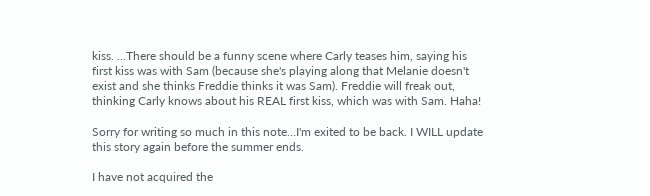kiss. …There should be a funny scene where Carly teases him, saying his first kiss was with Sam (because she's playing along that Melanie doesn't exist and she thinks Freddie thinks it was Sam). Freddie will freak out, thinking Carly knows about his REAL first kiss, which was with Sam. Haha!

Sorry for writing so much in this note…I'm exited to be back. I WILL update this story again before the summer ends.

I have not acquired the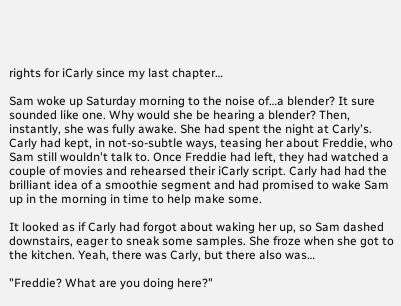rights for iCarly since my last chapter…

Sam woke up Saturday morning to the noise of…a blender? It sure sounded like one. Why would she be hearing a blender? Then, instantly, she was fully awake. She had spent the night at Carly's. Carly had kept, in not-so-subtle ways, teasing her about Freddie, who Sam still wouldn't talk to. Once Freddie had left, they had watched a couple of movies and rehearsed their iCarly script. Carly had had the brilliant idea of a smoothie segment and had promised to wake Sam up in the morning in time to help make some.

It looked as if Carly had forgot about waking her up, so Sam dashed downstairs, eager to sneak some samples. She froze when she got to the kitchen. Yeah, there was Carly, but there also was…

"Freddie? What are you doing here?"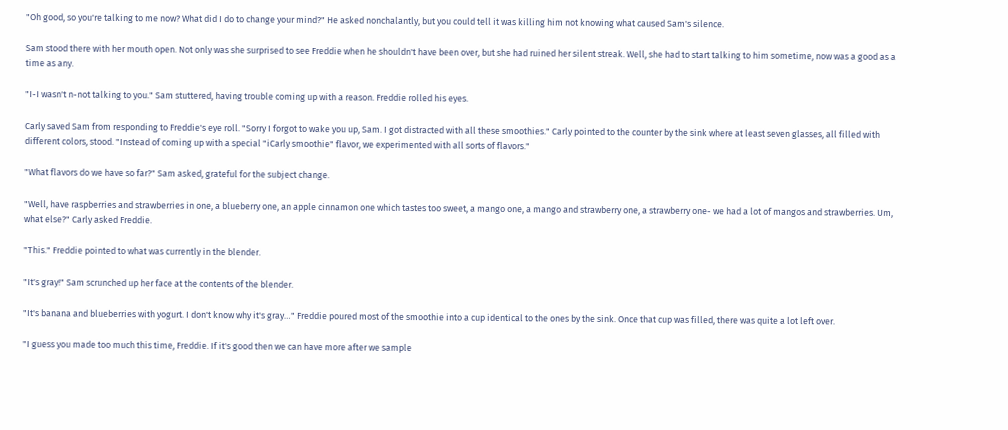"Oh good, so you're talking to me now? What did I do to change your mind?" He asked nonchalantly, but you could tell it was killing him not knowing what caused Sam's silence.

Sam stood there with her mouth open. Not only was she surprised to see Freddie when he shouldn't have been over, but she had ruined her silent streak. Well, she had to start talking to him sometime, now was a good as a time as any.

"I-I wasn't n-not talking to you." Sam stuttered, having trouble coming up with a reason. Freddie rolled his eyes.

Carly saved Sam from responding to Freddie's eye roll. "Sorry I forgot to wake you up, Sam. I got distracted with all these smoothies." Carly pointed to the counter by the sink where at least seven glasses, all filled with different colors, stood. "Instead of coming up with a special "iCarly smoothie" flavor, we experimented with all sorts of flavors."

"What flavors do we have so far?" Sam asked, grateful for the subject change.

"Well, have raspberries and strawberries in one, a blueberry one, an apple cinnamon one which tastes too sweet, a mango one, a mango and strawberry one, a strawberry one- we had a lot of mangos and strawberries. Um, what else?" Carly asked Freddie.

"This." Freddie pointed to what was currently in the blender.

"It's gray!" Sam scrunched up her face at the contents of the blender.

"It's banana and blueberries with yogurt. I don't know why it's gray…" Freddie poured most of the smoothie into a cup identical to the ones by the sink. Once that cup was filled, there was quite a lot left over.

"I guess you made too much this time, Freddie. If it's good then we can have more after we sample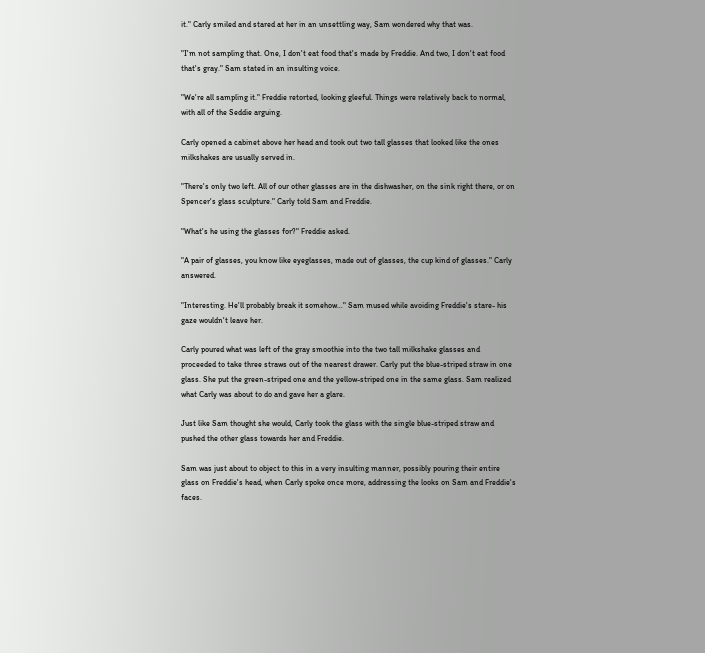it." Carly smiled and stared at her in an unsettling way, Sam wondered why that was.

"I'm not sampling that. One, I don't eat food that's made by Freddie. And two, I don't eat food that's gray." Sam stated in an insulting voice.

"We're all sampling it." Freddie retorted, looking gleeful. Things were relatively back to normal, with all of the Seddie arguing.

Carly opened a cabinet above her head and took out two tall glasses that looked like the ones milkshakes are usually served in.

"There's only two left. All of our other glasses are in the dishwasher, on the sink right there, or on Spencer's glass sculpture." Carly told Sam and Freddie.

"What's he using the glasses for?" Freddie asked.

"A pair of glasses, you know like eyeglasses, made out of glasses, the cup kind of glasses." Carly answered.

"Interesting. He'll probably break it somehow…" Sam mused while avoiding Freddie's stare- his gaze wouldn't leave her.

Carly poured what was left of the gray smoothie into the two tall milkshake glasses and proceeded to take three straws out of the nearest drawer. Carly put the blue-striped straw in one glass. She put the green-striped one and the yellow-striped one in the same glass. Sam realized what Carly was about to do and gave her a glare.

Just like Sam thought she would, Carly took the glass with the single blue-striped straw and pushed the other glass towards her and Freddie.

Sam was just about to object to this in a very insulting manner, possibly pouring their entire glass on Freddie's head, when Carly spoke once more, addressing the looks on Sam and Freddie's faces.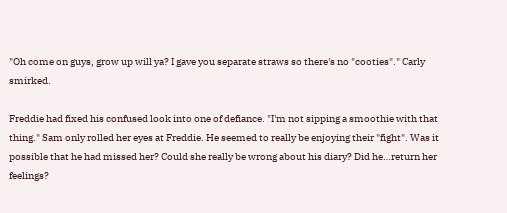"Oh come on guys, grow up will ya? I gave you separate straws so there's no "cooties"." Carly smirked.

Freddie had fixed his confused look into one of defiance. "I'm not sipping a smoothie with that thing." Sam only rolled her eyes at Freddie. He seemed to really be enjoying their "fight". Was it possible that he had missed her? Could she really be wrong about his diary? Did he…return her feelings?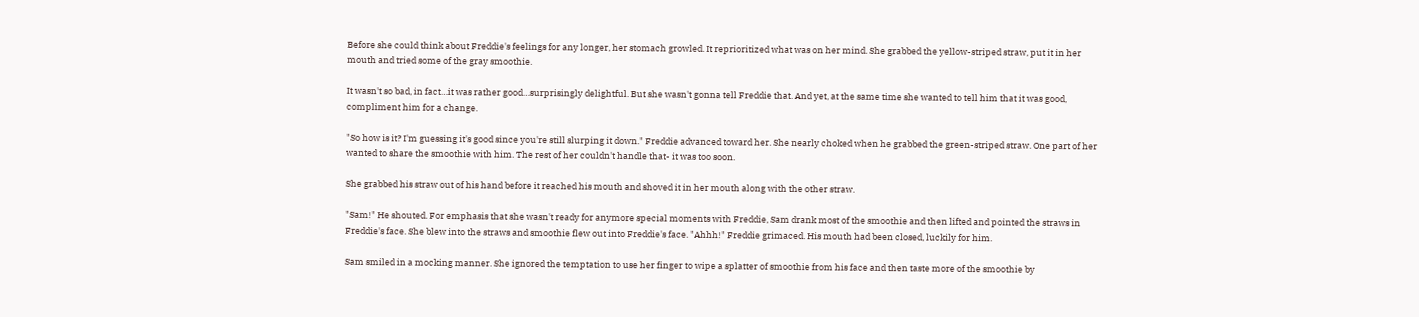Before she could think about Freddie's feelings for any longer, her stomach growled. It reprioritized what was on her mind. She grabbed the yellow-striped straw, put it in her mouth and tried some of the gray smoothie.

It wasn't so bad, in fact…it was rather good…surprisingly delightful. But she wasn't gonna tell Freddie that. And yet, at the same time she wanted to tell him that it was good, compliment him for a change.

"So how is it? I'm guessing it's good since you're still slurping it down." Freddie advanced toward her. She nearly choked when he grabbed the green-striped straw. One part of her wanted to share the smoothie with him. The rest of her couldn't handle that- it was too soon.

She grabbed his straw out of his hand before it reached his mouth and shoved it in her mouth along with the other straw.

"Sam!" He shouted. For emphasis that she wasn't ready for anymore special moments with Freddie, Sam drank most of the smoothie and then lifted and pointed the straws in Freddie's face. She blew into the straws and smoothie flew out into Freddie's face. "Ahhh!" Freddie grimaced. His mouth had been closed, luckily for him.

Sam smiled in a mocking manner. She ignored the temptation to use her finger to wipe a splatter of smoothie from his face and then taste more of the smoothie by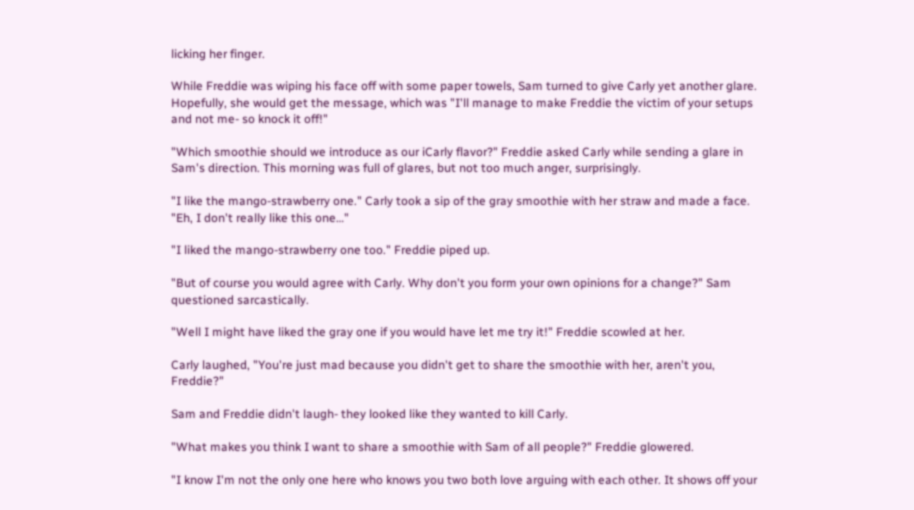licking her finger.

While Freddie was wiping his face off with some paper towels, Sam turned to give Carly yet another glare. Hopefully, she would get the message, which was "I'll manage to make Freddie the victim of your setups and not me- so knock it off!"

"Which smoothie should we introduce as our iCarly flavor?" Freddie asked Carly while sending a glare in Sam's direction. This morning was full of glares, but not too much anger, surprisingly.

"I like the mango-strawberry one." Carly took a sip of the gray smoothie with her straw and made a face. "Eh, I don't really like this one…"

"I liked the mango-strawberry one too." Freddie piped up.

"But of course you would agree with Carly. Why don't you form your own opinions for a change?" Sam questioned sarcastically.

"Well I might have liked the gray one if you would have let me try it!" Freddie scowled at her.

Carly laughed, "You're just mad because you didn't get to share the smoothie with her, aren't you, Freddie?"

Sam and Freddie didn't laugh- they looked like they wanted to kill Carly.

"What makes you think I want to share a smoothie with Sam of all people?" Freddie glowered.

"I know I'm not the only one here who knows you two both love arguing with each other. It shows off your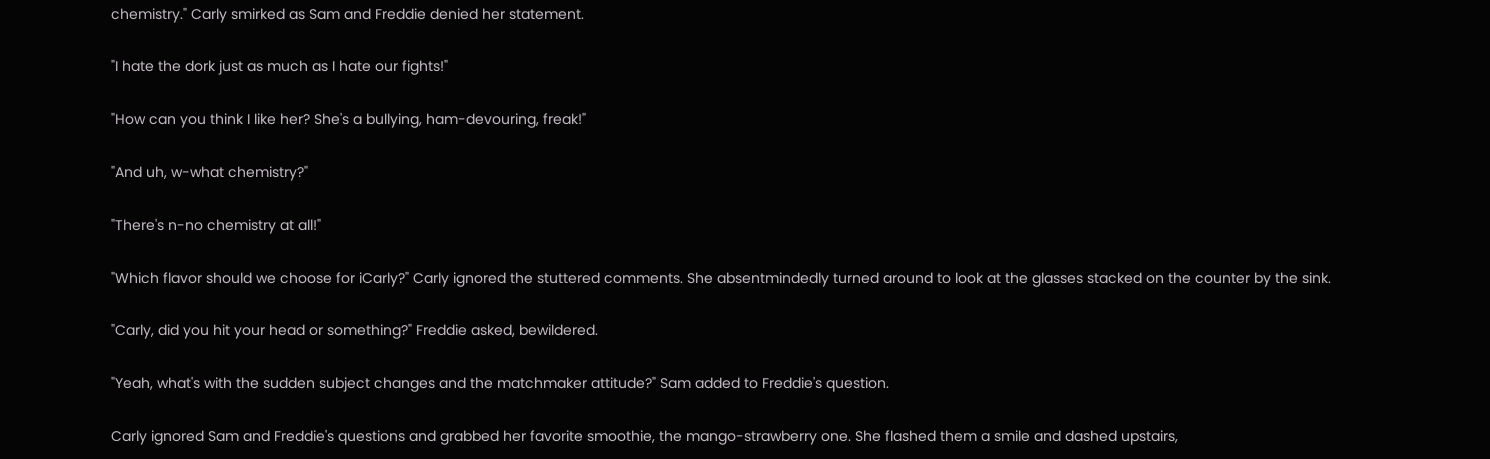chemistry." Carly smirked as Sam and Freddie denied her statement.

"I hate the dork just as much as I hate our fights!"

"How can you think I like her? She's a bullying, ham-devouring, freak!"

"And uh, w-what chemistry?"

"There's n-no chemistry at all!"

"Which flavor should we choose for iCarly?" Carly ignored the stuttered comments. She absentmindedly turned around to look at the glasses stacked on the counter by the sink.

"Carly, did you hit your head or something?" Freddie asked, bewildered.

"Yeah, what's with the sudden subject changes and the matchmaker attitude?" Sam added to Freddie's question.

Carly ignored Sam and Freddie's questions and grabbed her favorite smoothie, the mango-strawberry one. She flashed them a smile and dashed upstairs,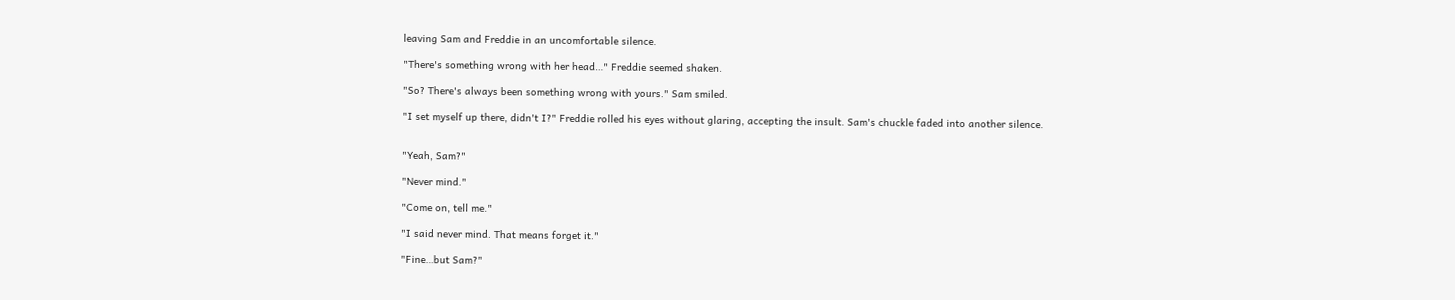leaving Sam and Freddie in an uncomfortable silence.

"There's something wrong with her head…" Freddie seemed shaken.

"So? There's always been something wrong with yours." Sam smiled.

"I set myself up there, didn't I?" Freddie rolled his eyes without glaring, accepting the insult. Sam's chuckle faded into another silence.


"Yeah, Sam?"

"Never mind."

"Come on, tell me."

"I said never mind. That means forget it."

"Fine…but Sam?"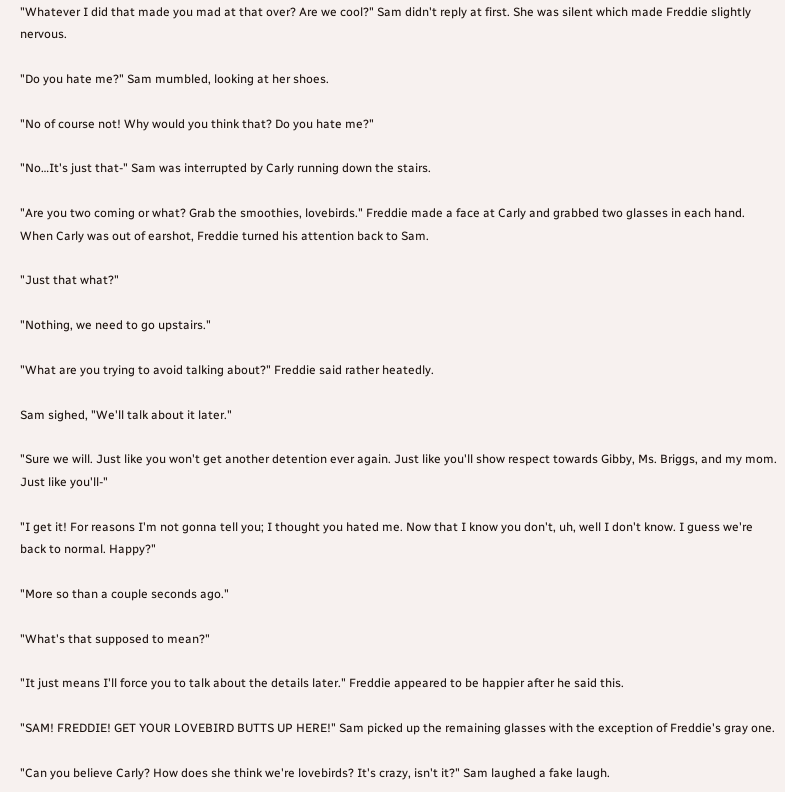"Whatever I did that made you mad at that over? Are we cool?" Sam didn't reply at first. She was silent which made Freddie slightly nervous.

"Do you hate me?" Sam mumbled, looking at her shoes.

"No of course not! Why would you think that? Do you hate me?"

"No…It's just that-" Sam was interrupted by Carly running down the stairs.

"Are you two coming or what? Grab the smoothies, lovebirds." Freddie made a face at Carly and grabbed two glasses in each hand. When Carly was out of earshot, Freddie turned his attention back to Sam.

"Just that what?"

"Nothing, we need to go upstairs."

"What are you trying to avoid talking about?" Freddie said rather heatedly.

Sam sighed, "We'll talk about it later."

"Sure we will. Just like you won't get another detention ever again. Just like you'll show respect towards Gibby, Ms. Briggs, and my mom. Just like you'll-"

"I get it! For reasons I'm not gonna tell you; I thought you hated me. Now that I know you don't, uh, well I don't know. I guess we're back to normal. Happy?"

"More so than a couple seconds ago."

"What's that supposed to mean?"

"It just means I'll force you to talk about the details later." Freddie appeared to be happier after he said this.

"SAM! FREDDIE! GET YOUR LOVEBIRD BUTTS UP HERE!" Sam picked up the remaining glasses with the exception of Freddie's gray one.

"Can you believe Carly? How does she think we're lovebirds? It's crazy, isn't it?" Sam laughed a fake laugh.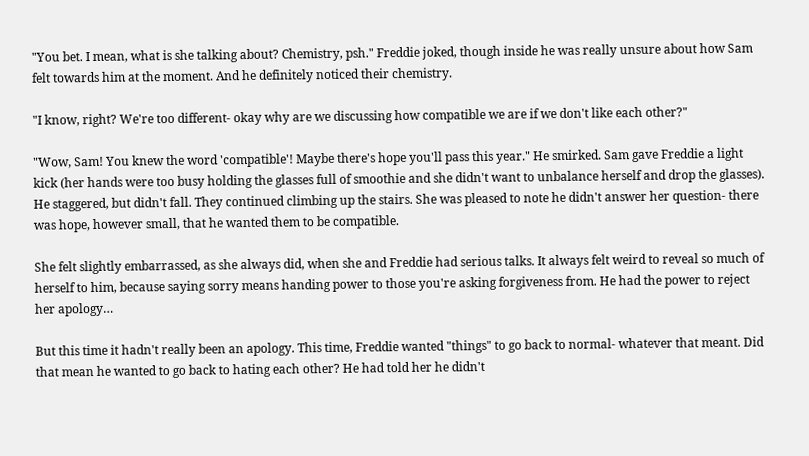"You bet. I mean, what is she talking about? Chemistry, psh." Freddie joked, though inside he was really unsure about how Sam felt towards him at the moment. And he definitely noticed their chemistry.

"I know, right? We're too different- okay why are we discussing how compatible we are if we don't like each other?"

"Wow, Sam! You knew the word 'compatible'! Maybe there's hope you'll pass this year." He smirked. Sam gave Freddie a light kick (her hands were too busy holding the glasses full of smoothie and she didn't want to unbalance herself and drop the glasses). He staggered, but didn't fall. They continued climbing up the stairs. She was pleased to note he didn't answer her question- there was hope, however small, that he wanted them to be compatible.

She felt slightly embarrassed, as she always did, when she and Freddie had serious talks. It always felt weird to reveal so much of herself to him, because saying sorry means handing power to those you're asking forgiveness from. He had the power to reject her apology…

But this time it hadn't really been an apology. This time, Freddie wanted "things" to go back to normal- whatever that meant. Did that mean he wanted to go back to hating each other? He had told her he didn't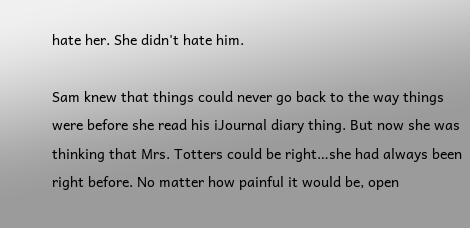hate her. She didn't hate him.

Sam knew that things could never go back to the way things were before she read his iJournal diary thing. But now she was thinking that Mrs. Totters could be right…she had always been right before. No matter how painful it would be, open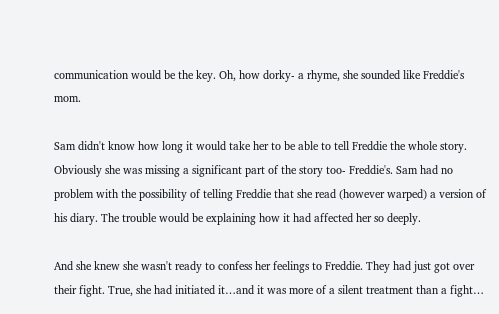communication would be the key. Oh, how dorky- a rhyme, she sounded like Freddie's mom.

Sam didn't know how long it would take her to be able to tell Freddie the whole story. Obviously she was missing a significant part of the story too- Freddie's. Sam had no problem with the possibility of telling Freddie that she read (however warped) a version of his diary. The trouble would be explaining how it had affected her so deeply.

And she knew she wasn't ready to confess her feelings to Freddie. They had just got over their fight. True, she had initiated it…and it was more of a silent treatment than a fight…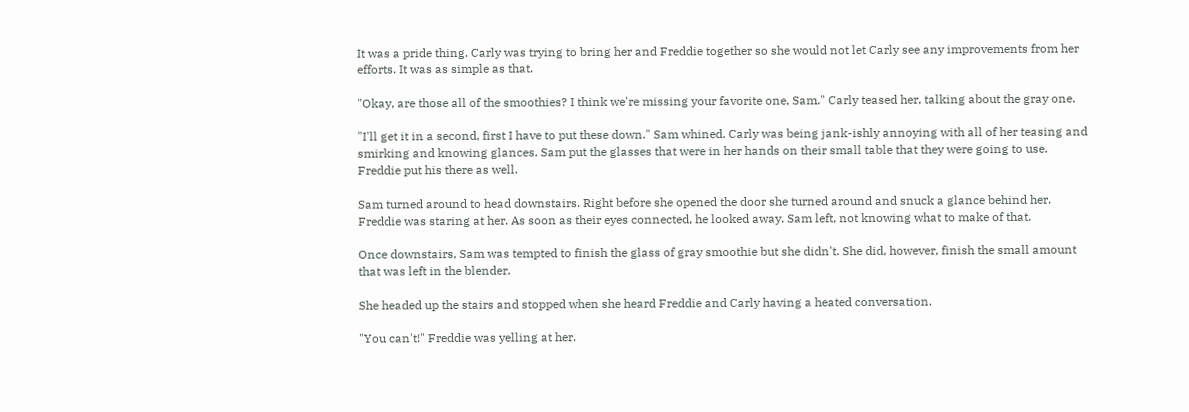It was a pride thing. Carly was trying to bring her and Freddie together so she would not let Carly see any improvements from her efforts. It was as simple as that.

"Okay, are those all of the smoothies? I think we're missing your favorite one, Sam." Carly teased her, talking about the gray one.

"I'll get it in a second, first I have to put these down." Sam whined. Carly was being jank-ishly annoying with all of her teasing and smirking and knowing glances. Sam put the glasses that were in her hands on their small table that they were going to use. Freddie put his there as well.

Sam turned around to head downstairs. Right before she opened the door she turned around and snuck a glance behind her. Freddie was staring at her. As soon as their eyes connected, he looked away. Sam left, not knowing what to make of that.

Once downstairs, Sam was tempted to finish the glass of gray smoothie but she didn't. She did, however, finish the small amount that was left in the blender.

She headed up the stairs and stopped when she heard Freddie and Carly having a heated conversation.

"You can't!" Freddie was yelling at her.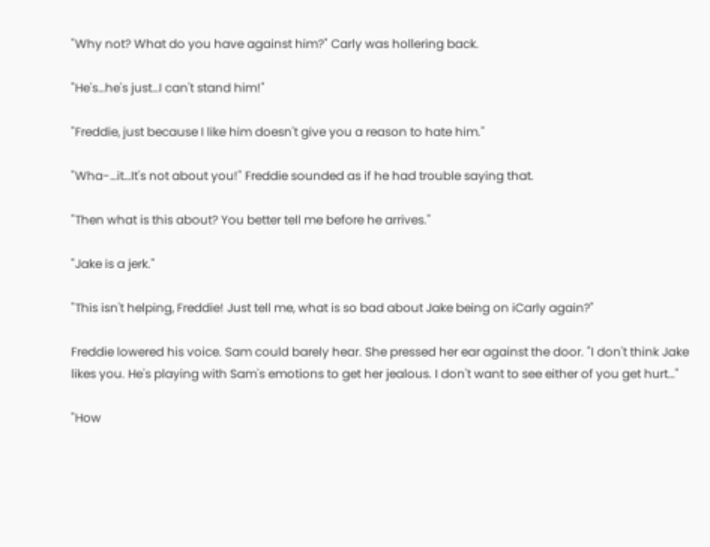"Why not? What do you have against him?" Carly was hollering back.

"He's…he's just…I can't stand him!"

"Freddie, just because I like him doesn't give you a reason to hate him."

"Wha-…it…It's not about you!" Freddie sounded as if he had trouble saying that.

"Then what is this about? You better tell me before he arrives."

"Jake is a jerk."

"This isn't helping, Freddie! Just tell me, what is so bad about Jake being on iCarly again?"

Freddie lowered his voice. Sam could barely hear. She pressed her ear against the door. "I don't think Jake likes you. He's playing with Sam's emotions to get her jealous. I don't want to see either of you get hurt…"

"How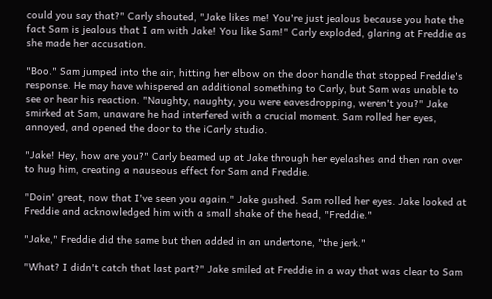could you say that?" Carly shouted, "Jake likes me! You're just jealous because you hate the fact Sam is jealous that I am with Jake! You like Sam!" Carly exploded, glaring at Freddie as she made her accusation.

"Boo." Sam jumped into the air, hitting her elbow on the door handle that stopped Freddie's response. He may have whispered an additional something to Carly, but Sam was unable to see or hear his reaction. "Naughty, naughty, you were eavesdropping, weren't you?" Jake smirked at Sam, unaware he had interfered with a crucial moment. Sam rolled her eyes, annoyed, and opened the door to the iCarly studio.

"Jake! Hey, how are you?" Carly beamed up at Jake through her eyelashes and then ran over to hug him, creating a nauseous effect for Sam and Freddie.

"Doin' great, now that I've seen you again." Jake gushed. Sam rolled her eyes. Jake looked at Freddie and acknowledged him with a small shake of the head, "Freddie."

"Jake," Freddie did the same but then added in an undertone, "the jerk."

"What? I didn't catch that last part?" Jake smiled at Freddie in a way that was clear to Sam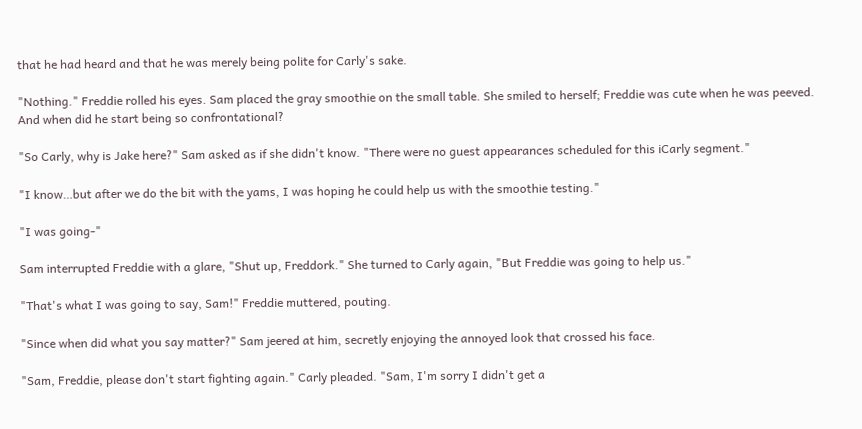that he had heard and that he was merely being polite for Carly's sake.

"Nothing." Freddie rolled his eyes. Sam placed the gray smoothie on the small table. She smiled to herself; Freddie was cute when he was peeved. And when did he start being so confrontational?

"So Carly, why is Jake here?" Sam asked as if she didn't know. "There were no guest appearances scheduled for this iCarly segment."

"I know…but after we do the bit with the yams, I was hoping he could help us with the smoothie testing."

"I was going-"

Sam interrupted Freddie with a glare, "Shut up, Freddork." She turned to Carly again, "But Freddie was going to help us."

"That's what I was going to say, Sam!" Freddie muttered, pouting.

"Since when did what you say matter?" Sam jeered at him, secretly enjoying the annoyed look that crossed his face.

"Sam, Freddie, please don't start fighting again." Carly pleaded. "Sam, I'm sorry I didn't get a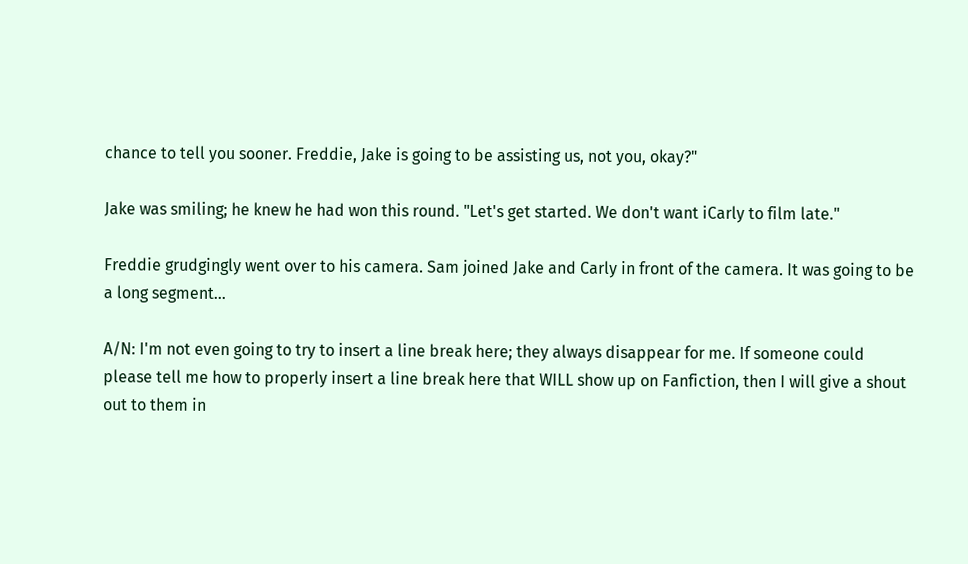chance to tell you sooner. Freddie, Jake is going to be assisting us, not you, okay?"

Jake was smiling; he knew he had won this round. "Let's get started. We don't want iCarly to film late."

Freddie grudgingly went over to his camera. Sam joined Jake and Carly in front of the camera. It was going to be a long segment…

A/N: I'm not even going to try to insert a line break here; they always disappear for me. If someone could please tell me how to properly insert a line break here that WILL show up on Fanfiction, then I will give a shout out to them in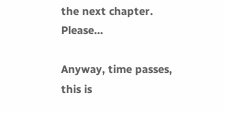the next chapter. Please…

Anyway, time passes, this is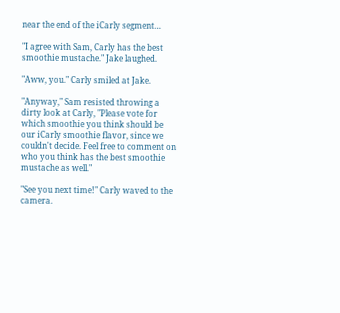near the end of the iCarly segment…

"I agree with Sam, Carly has the best smoothie mustache." Jake laughed.

"Aww, you." Carly smiled at Jake.

"Anyway," Sam resisted throwing a dirty look at Carly, "Please vote for which smoothie you think should be our iCarly smoothie flavor, since we couldn't decide. Feel free to comment on who you think has the best smoothie mustache as well."

"See you next time!" Carly waved to the camera.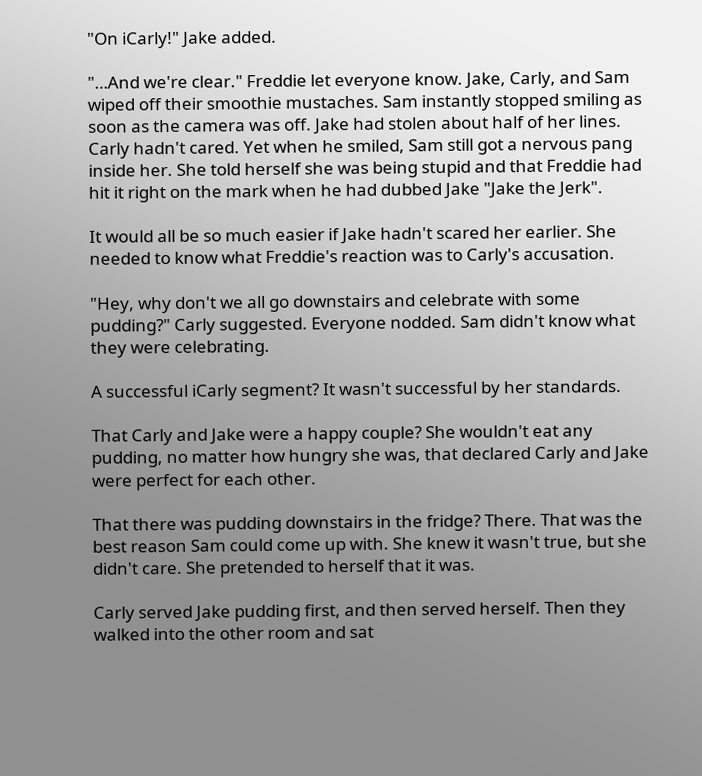"On iCarly!" Jake added.

"…And we're clear." Freddie let everyone know. Jake, Carly, and Sam wiped off their smoothie mustaches. Sam instantly stopped smiling as soon as the camera was off. Jake had stolen about half of her lines. Carly hadn't cared. Yet when he smiled, Sam still got a nervous pang inside her. She told herself she was being stupid and that Freddie had hit it right on the mark when he had dubbed Jake "Jake the Jerk".

It would all be so much easier if Jake hadn't scared her earlier. She needed to know what Freddie's reaction was to Carly's accusation.

"Hey, why don't we all go downstairs and celebrate with some pudding?" Carly suggested. Everyone nodded. Sam didn't know what they were celebrating.

A successful iCarly segment? It wasn't successful by her standards.

That Carly and Jake were a happy couple? She wouldn't eat any pudding, no matter how hungry she was, that declared Carly and Jake were perfect for each other.

That there was pudding downstairs in the fridge? There. That was the best reason Sam could come up with. She knew it wasn't true, but she didn't care. She pretended to herself that it was.

Carly served Jake pudding first, and then served herself. Then they walked into the other room and sat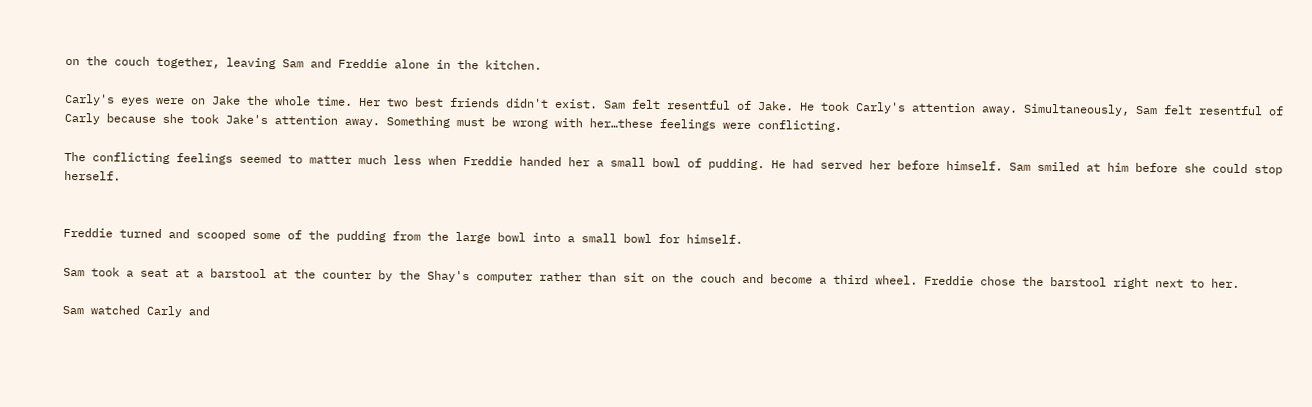on the couch together, leaving Sam and Freddie alone in the kitchen.

Carly's eyes were on Jake the whole time. Her two best friends didn't exist. Sam felt resentful of Jake. He took Carly's attention away. Simultaneously, Sam felt resentful of Carly because she took Jake's attention away. Something must be wrong with her…these feelings were conflicting.

The conflicting feelings seemed to matter much less when Freddie handed her a small bowl of pudding. He had served her before himself. Sam smiled at him before she could stop herself.


Freddie turned and scooped some of the pudding from the large bowl into a small bowl for himself.

Sam took a seat at a barstool at the counter by the Shay's computer rather than sit on the couch and become a third wheel. Freddie chose the barstool right next to her.

Sam watched Carly and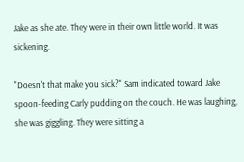Jake as she ate. They were in their own little world. It was sickening.

"Doesn't that make you sick?" Sam indicated toward Jake spoon-feeding Carly pudding on the couch. He was laughing, she was giggling. They were sitting a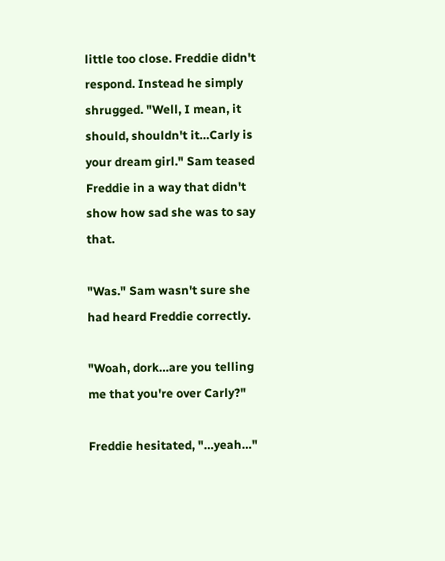little too close. Freddie didn't respond. Instead he simply shrugged. "Well, I mean, it should, shouldn't it…Carly is your dream girl." Sam teased Freddie in a way that didn't show how sad she was to say that.

"Was." Sam wasn't sure she had heard Freddie correctly.

"Woah, dork…are you telling me that you're over Carly?"

Freddie hesitated, "…yeah…"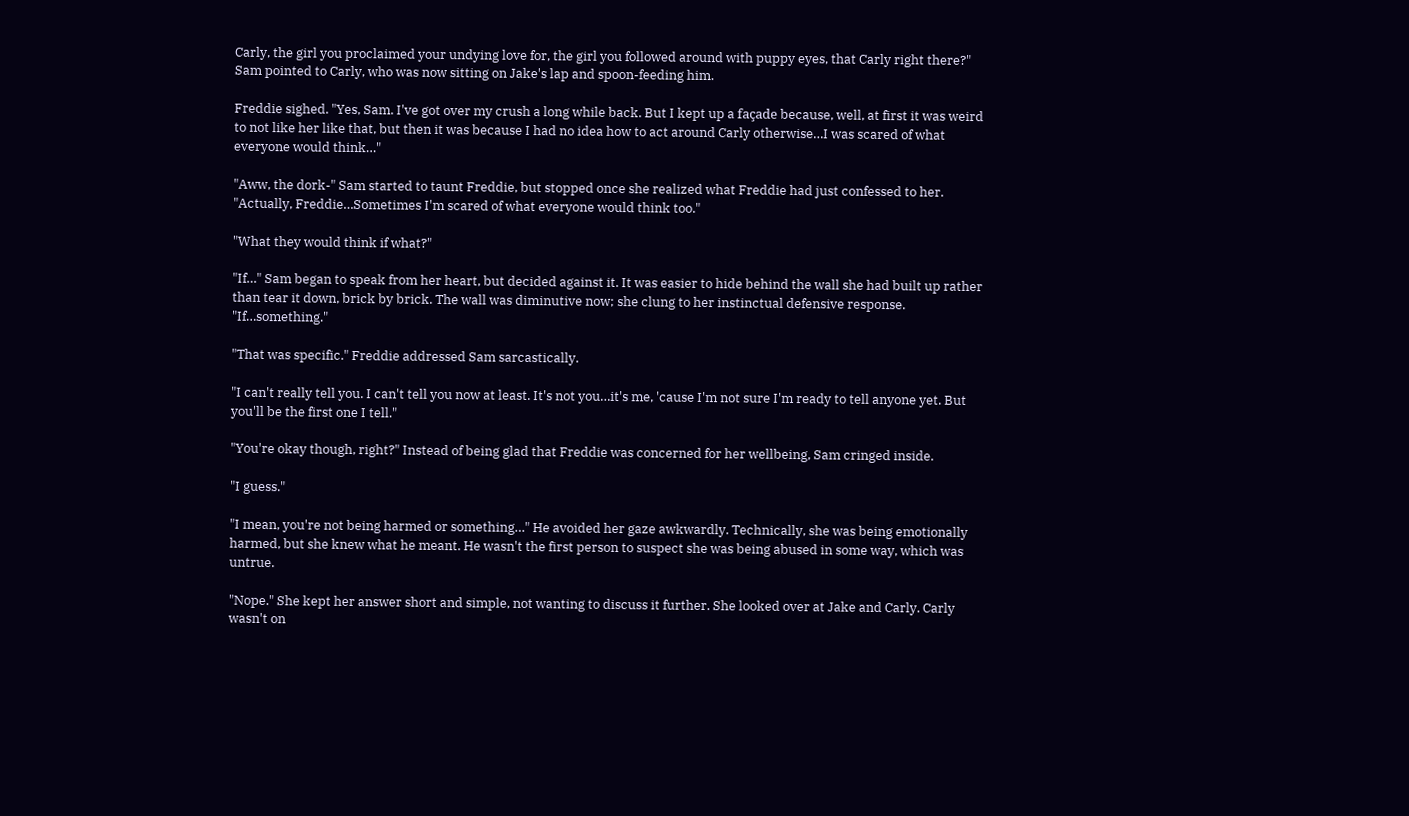Carly, the girl you proclaimed your undying love for, the girl you followed around with puppy eyes, that Carly right there?" Sam pointed to Carly, who was now sitting on Jake's lap and spoon-feeding him.

Freddie sighed. "Yes, Sam. I've got over my crush a long while back. But I kept up a façade because, well, at first it was weird to not like her like that, but then it was because I had no idea how to act around Carly otherwise…I was scared of what everyone would think…"

"Aww, the dork-" Sam started to taunt Freddie, but stopped once she realized what Freddie had just confessed to her. "Actually, Freddie…Sometimes I'm scared of what everyone would think too."

"What they would think if what?"

"If…" Sam began to speak from her heart, but decided against it. It was easier to hide behind the wall she had built up rather than tear it down, brick by brick. The wall was diminutive now; she clung to her instinctual defensive response. "If…something."

"That was specific." Freddie addressed Sam sarcastically.

"I can't really tell you. I can't tell you now at least. It's not you…it's me, 'cause I'm not sure I'm ready to tell anyone yet. But you'll be the first one I tell."

"You're okay though, right?" Instead of being glad that Freddie was concerned for her wellbeing, Sam cringed inside.

"I guess."

"I mean, you're not being harmed or something…" He avoided her gaze awkwardly. Technically, she was being emotionally harmed, but she knew what he meant. He wasn't the first person to suspect she was being abused in some way, which was untrue.

"Nope." She kept her answer short and simple, not wanting to discuss it further. She looked over at Jake and Carly. Carly wasn't on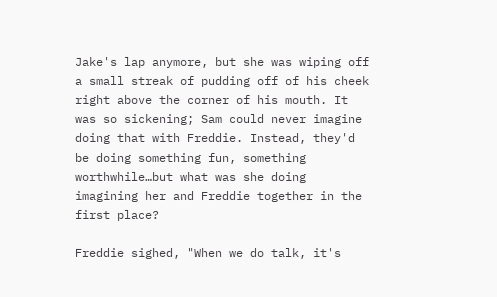Jake's lap anymore, but she was wiping off a small streak of pudding off of his cheek right above the corner of his mouth. It was so sickening; Sam could never imagine doing that with Freddie. Instead, they'd be doing something fun, something worthwhile…but what was she doing imagining her and Freddie together in the first place?

Freddie sighed, "When we do talk, it's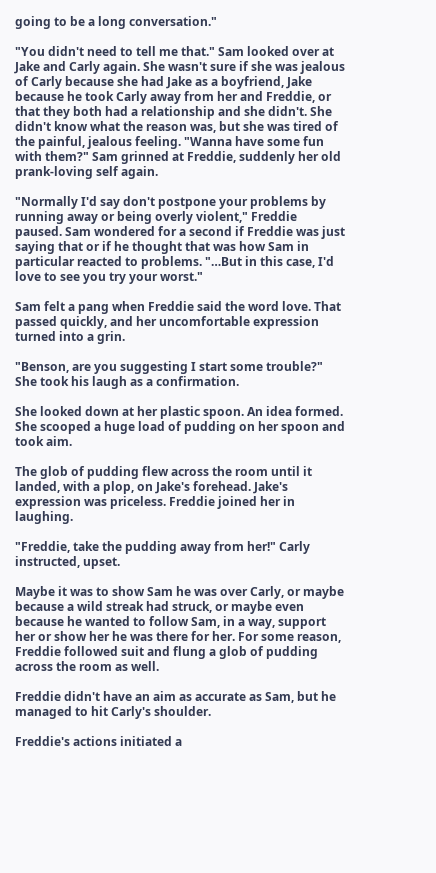going to be a long conversation."

"You didn't need to tell me that." Sam looked over at Jake and Carly again. She wasn't sure if she was jealous of Carly because she had Jake as a boyfriend, Jake because he took Carly away from her and Freddie, or that they both had a relationship and she didn't. She didn't know what the reason was, but she was tired of the painful, jealous feeling. "Wanna have some fun with them?" Sam grinned at Freddie, suddenly her old prank-loving self again.

"Normally I'd say don't postpone your problems by running away or being overly violent," Freddie paused. Sam wondered for a second if Freddie was just saying that or if he thought that was how Sam in particular reacted to problems. "…But in this case, I'd love to see you try your worst."

Sam felt a pang when Freddie said the word love. That passed quickly, and her uncomfortable expression turned into a grin.

"Benson, are you suggesting I start some trouble?" She took his laugh as a confirmation.

She looked down at her plastic spoon. An idea formed. She scooped a huge load of pudding on her spoon and took aim.

The glob of pudding flew across the room until it landed, with a plop, on Jake's forehead. Jake's expression was priceless. Freddie joined her in laughing.

"Freddie, take the pudding away from her!" Carly instructed, upset.

Maybe it was to show Sam he was over Carly, or maybe because a wild streak had struck, or maybe even because he wanted to follow Sam, in a way, support her or show her he was there for her. For some reason, Freddie followed suit and flung a glob of pudding across the room as well.

Freddie didn't have an aim as accurate as Sam, but he managed to hit Carly's shoulder.

Freddie's actions initiated a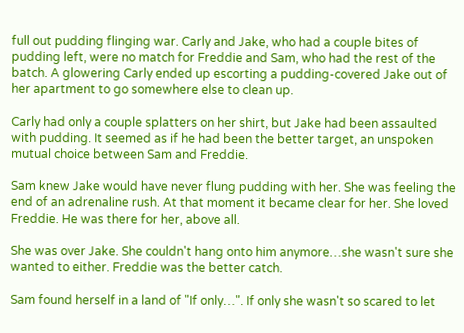full out pudding flinging war. Carly and Jake, who had a couple bites of pudding left, were no match for Freddie and Sam, who had the rest of the batch. A glowering Carly ended up escorting a pudding-covered Jake out of her apartment to go somewhere else to clean up.

Carly had only a couple splatters on her shirt, but Jake had been assaulted with pudding. It seemed as if he had been the better target, an unspoken mutual choice between Sam and Freddie.

Sam knew Jake would have never flung pudding with her. She was feeling the end of an adrenaline rush. At that moment it became clear for her. She loved Freddie. He was there for her, above all.

She was over Jake. She couldn't hang onto him anymore…she wasn't sure she wanted to either. Freddie was the better catch.

Sam found herself in a land of "If only…". If only she wasn't so scared to let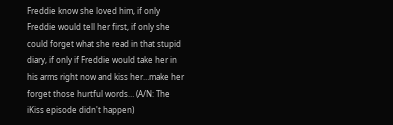Freddie know she loved him, if only Freddie would tell her first, if only she could forget what she read in that stupid diary, if only if Freddie would take her in his arms right now and kiss her…make her forget those hurtful words… (A/N: The iKiss episode didn't happen)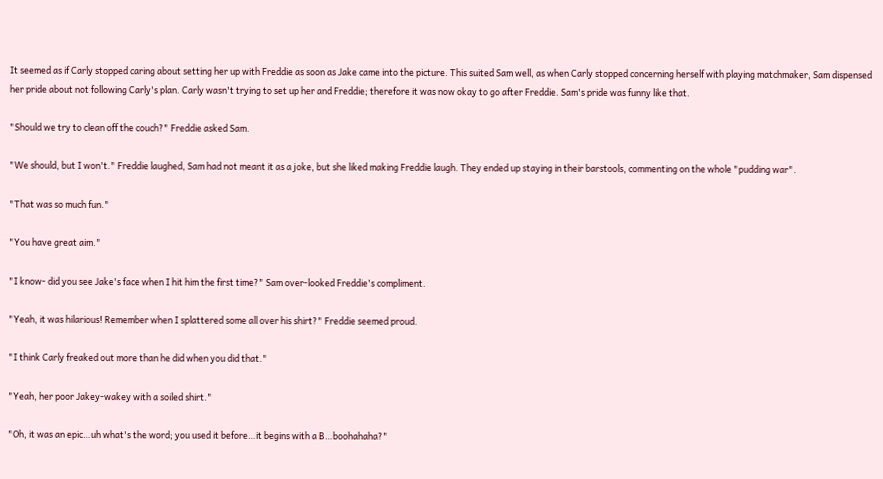It seemed as if Carly stopped caring about setting her up with Freddie as soon as Jake came into the picture. This suited Sam well, as when Carly stopped concerning herself with playing matchmaker, Sam dispensed her pride about not following Carly's plan. Carly wasn't trying to set up her and Freddie; therefore it was now okay to go after Freddie. Sam's pride was funny like that.

"Should we try to clean off the couch?" Freddie asked Sam.

"We should, but I won't." Freddie laughed, Sam had not meant it as a joke, but she liked making Freddie laugh. They ended up staying in their barstools, commenting on the whole "pudding war".

"That was so much fun."

"You have great aim."

"I know- did you see Jake's face when I hit him the first time?" Sam over-looked Freddie's compliment.

"Yeah, it was hilarious! Remember when I splattered some all over his shirt?" Freddie seemed proud.

"I think Carly freaked out more than he did when you did that."

"Yeah, her poor Jakey-wakey with a soiled shirt."

"Oh, it was an epic…uh what's the word; you used it before…it begins with a B…boohahaha?"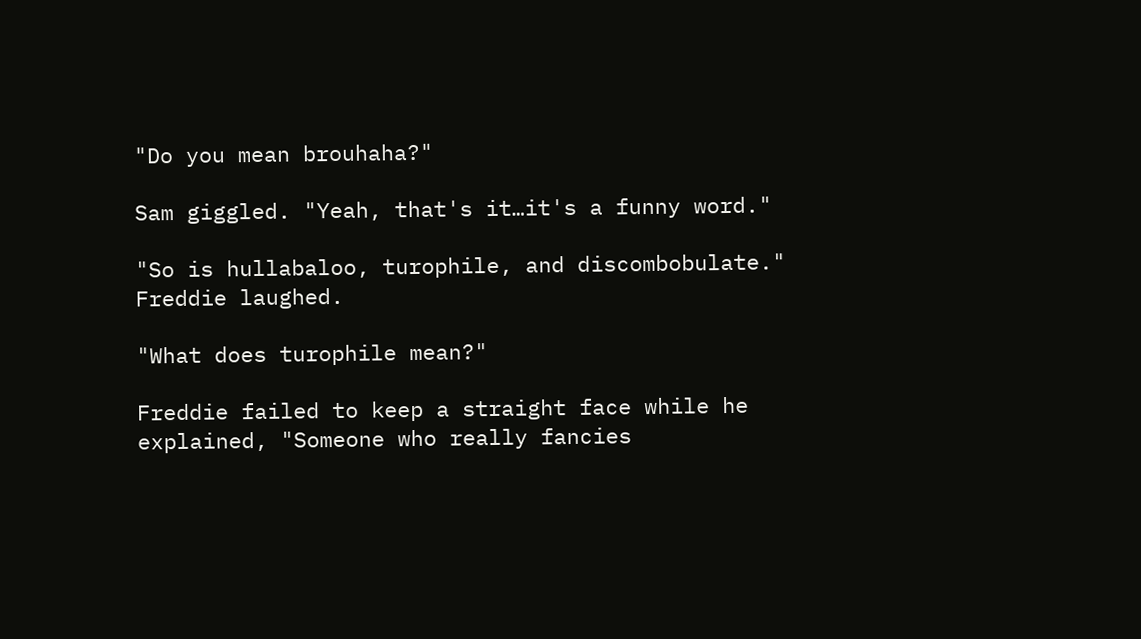"Do you mean brouhaha?"

Sam giggled. "Yeah, that's it…it's a funny word."

"So is hullabaloo, turophile, and discombobulate." Freddie laughed.

"What does turophile mean?"

Freddie failed to keep a straight face while he explained, "Someone who really fancies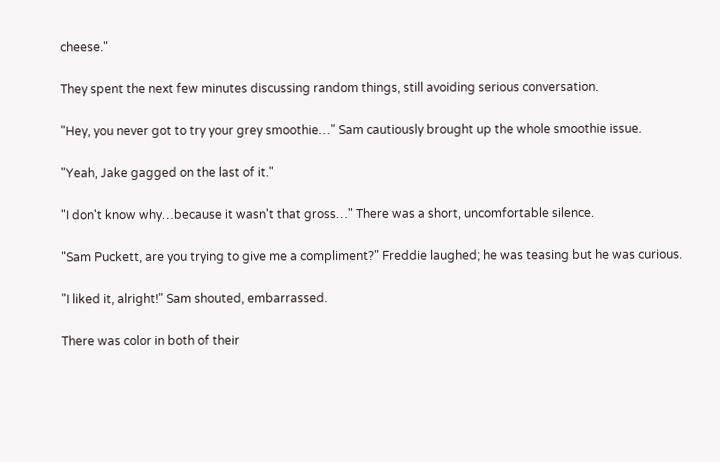cheese."

They spent the next few minutes discussing random things, still avoiding serious conversation.

"Hey, you never got to try your grey smoothie…" Sam cautiously brought up the whole smoothie issue.

"Yeah, Jake gagged on the last of it."

"I don't know why…because it wasn't that gross…" There was a short, uncomfortable silence.

"Sam Puckett, are you trying to give me a compliment?" Freddie laughed; he was teasing but he was curious.

"I liked it, alright!" Sam shouted, embarrassed.

There was color in both of their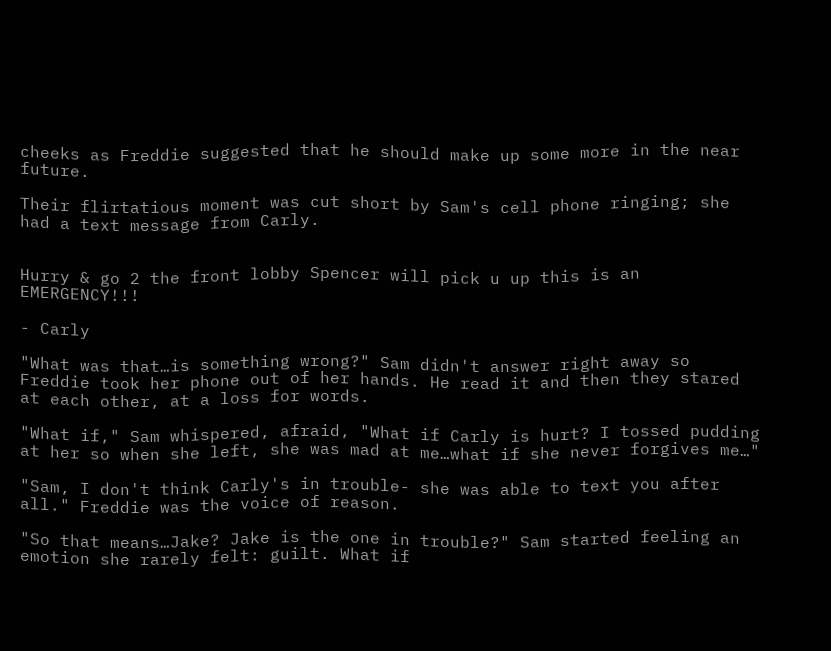cheeks as Freddie suggested that he should make up some more in the near future.

Their flirtatious moment was cut short by Sam's cell phone ringing; she had a text message from Carly.


Hurry & go 2 the front lobby Spencer will pick u up this is an EMERGENCY!!!

- Carly

"What was that…is something wrong?" Sam didn't answer right away so Freddie took her phone out of her hands. He read it and then they stared at each other, at a loss for words.

"What if," Sam whispered, afraid, "What if Carly is hurt? I tossed pudding at her so when she left, she was mad at me…what if she never forgives me…"

"Sam, I don't think Carly's in trouble- she was able to text you after all." Freddie was the voice of reason.

"So that means…Jake? Jake is the one in trouble?" Sam started feeling an emotion she rarely felt: guilt. What if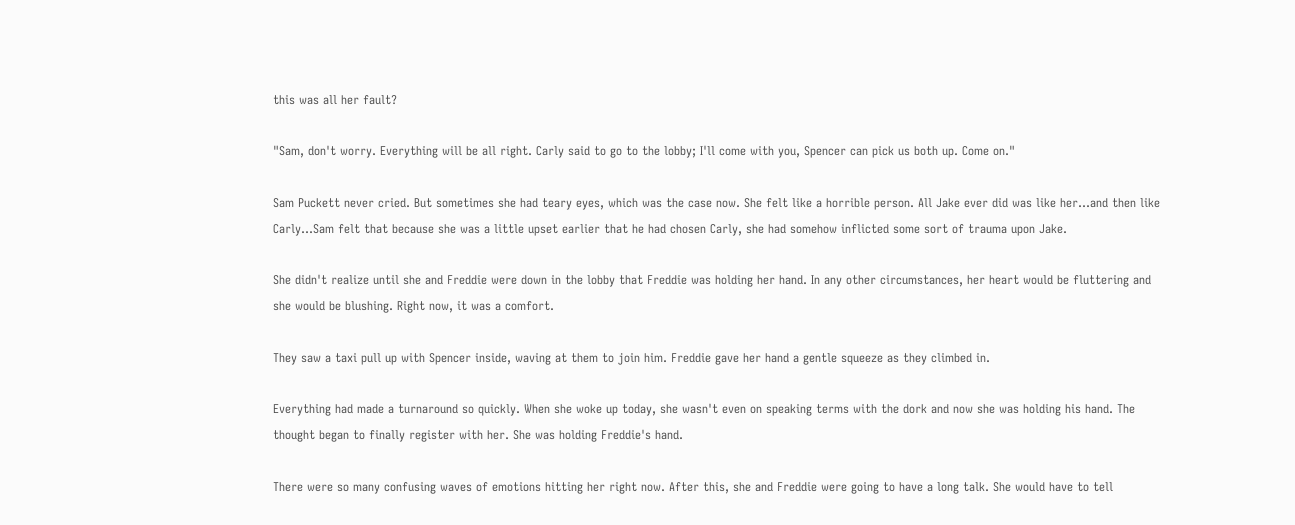this was all her fault?

"Sam, don't worry. Everything will be all right. Carly said to go to the lobby; I'll come with you, Spencer can pick us both up. Come on."

Sam Puckett never cried. But sometimes she had teary eyes, which was the case now. She felt like a horrible person. All Jake ever did was like her…and then like Carly…Sam felt that because she was a little upset earlier that he had chosen Carly, she had somehow inflicted some sort of trauma upon Jake.

She didn't realize until she and Freddie were down in the lobby that Freddie was holding her hand. In any other circumstances, her heart would be fluttering and she would be blushing. Right now, it was a comfort.

They saw a taxi pull up with Spencer inside, waving at them to join him. Freddie gave her hand a gentle squeeze as they climbed in.

Everything had made a turnaround so quickly. When she woke up today, she wasn't even on speaking terms with the dork and now she was holding his hand. The thought began to finally register with her. She was holding Freddie's hand.

There were so many confusing waves of emotions hitting her right now. After this, she and Freddie were going to have a long talk. She would have to tell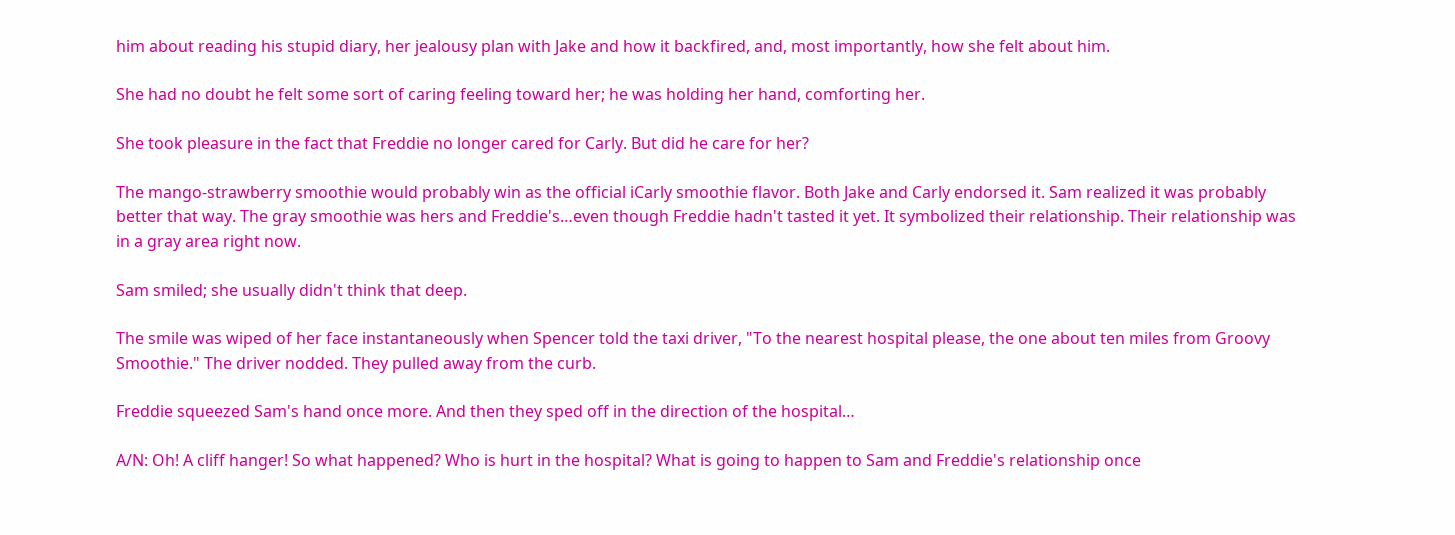him about reading his stupid diary, her jealousy plan with Jake and how it backfired, and, most importantly, how she felt about him.

She had no doubt he felt some sort of caring feeling toward her; he was holding her hand, comforting her.

She took pleasure in the fact that Freddie no longer cared for Carly. But did he care for her?

The mango-strawberry smoothie would probably win as the official iCarly smoothie flavor. Both Jake and Carly endorsed it. Sam realized it was probably better that way. The gray smoothie was hers and Freddie's…even though Freddie hadn't tasted it yet. It symbolized their relationship. Their relationship was in a gray area right now.

Sam smiled; she usually didn't think that deep.

The smile was wiped of her face instantaneously when Spencer told the taxi driver, "To the nearest hospital please, the one about ten miles from Groovy Smoothie." The driver nodded. They pulled away from the curb.

Freddie squeezed Sam's hand once more. And then they sped off in the direction of the hospital…

A/N: Oh! A cliff hanger! So what happened? Who is hurt in the hospital? What is going to happen to Sam and Freddie's relationship once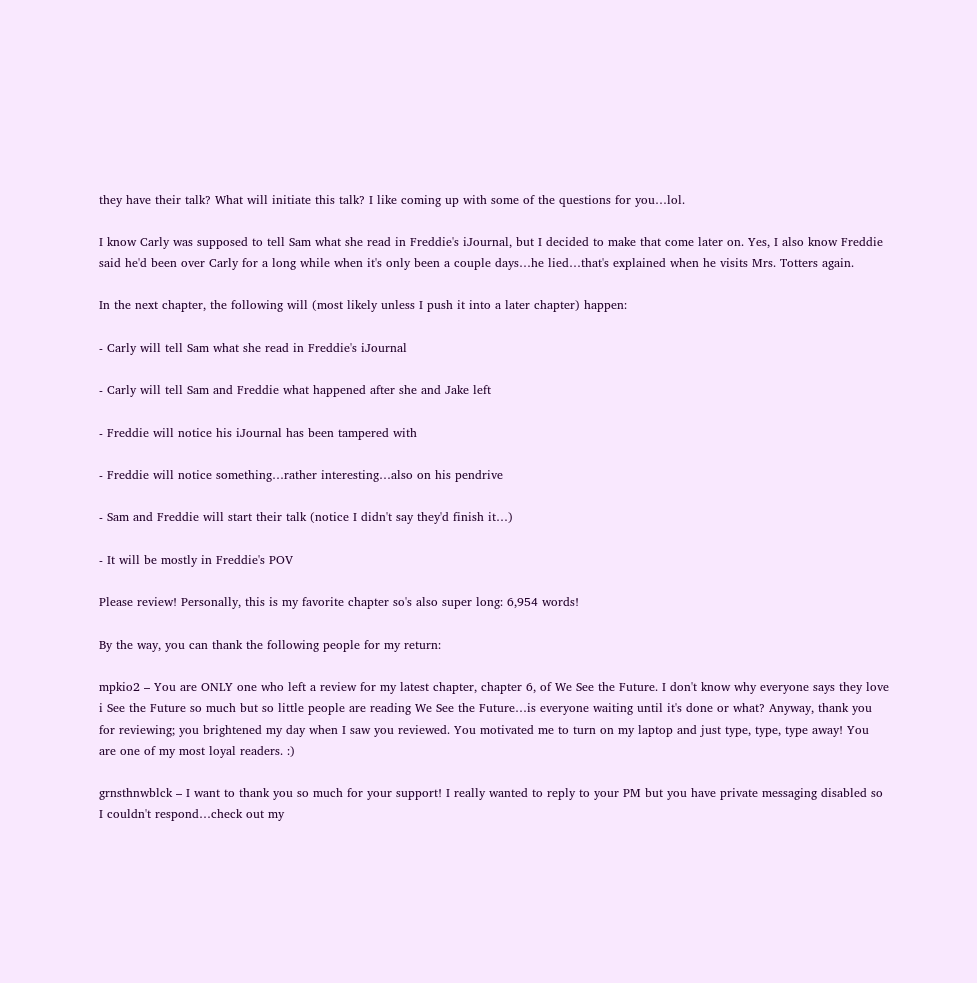they have their talk? What will initiate this talk? I like coming up with some of the questions for you…lol.

I know Carly was supposed to tell Sam what she read in Freddie's iJournal, but I decided to make that come later on. Yes, I also know Freddie said he'd been over Carly for a long while when it's only been a couple days…he lied…that's explained when he visits Mrs. Totters again.

In the next chapter, the following will (most likely unless I push it into a later chapter) happen:

- Carly will tell Sam what she read in Freddie's iJournal

- Carly will tell Sam and Freddie what happened after she and Jake left

- Freddie will notice his iJournal has been tampered with

- Freddie will notice something…rather interesting…also on his pendrive

- Sam and Freddie will start their talk (notice I didn't say they'd finish it…)

- It will be mostly in Freddie's POV

Please review! Personally, this is my favorite chapter so's also super long: 6,954 words!

By the way, you can thank the following people for my return:

mpkio2 – You are ONLY one who left a review for my latest chapter, chapter 6, of We See the Future. I don't know why everyone says they love i See the Future so much but so little people are reading We See the Future…is everyone waiting until it's done or what? Anyway, thank you for reviewing; you brightened my day when I saw you reviewed. You motivated me to turn on my laptop and just type, type, type away! You are one of my most loyal readers. :)

grnsthnwblck – I want to thank you so much for your support! I really wanted to reply to your PM but you have private messaging disabled so I couldn't respond…check out my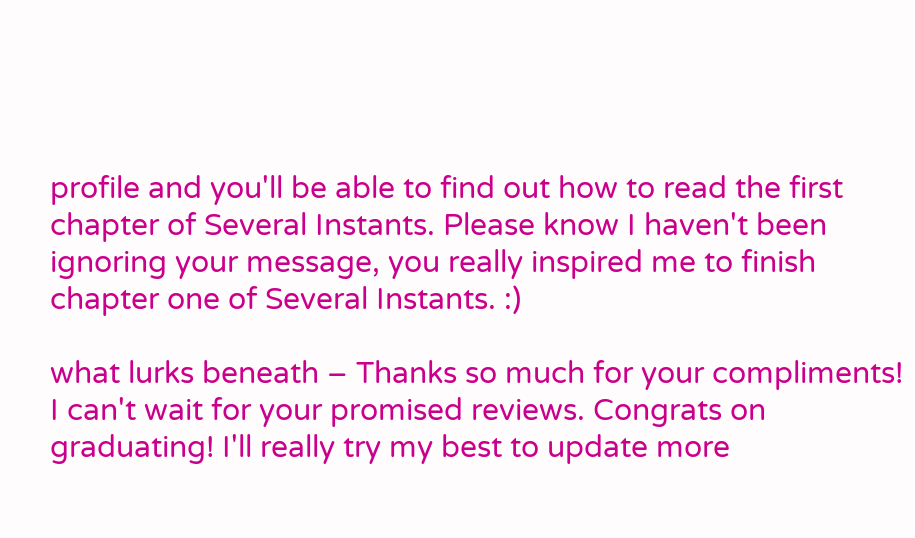profile and you'll be able to find out how to read the first chapter of Several Instants. Please know I haven't been ignoring your message, you really inspired me to finish chapter one of Several Instants. :)

what lurks beneath – Thanks so much for your compliments! I can't wait for your promised reviews. Congrats on graduating! I'll really try my best to update more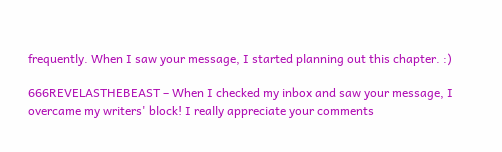frequently. When I saw your message, I started planning out this chapter. :)

666REVELASTHEBEAST – When I checked my inbox and saw your message, I overcame my writers' block! I really appreciate your comments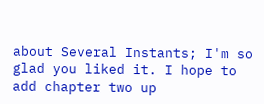about Several Instants; I'm so glad you liked it. I hope to add chapter two up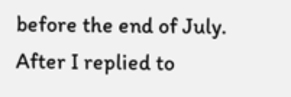before the end of July. After I replied to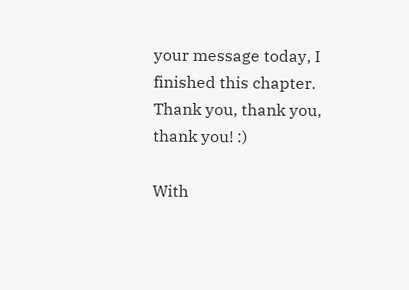your message today, I finished this chapter. Thank you, thank you, thank you! :)

With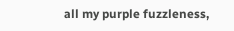all my purple fuzzleness,